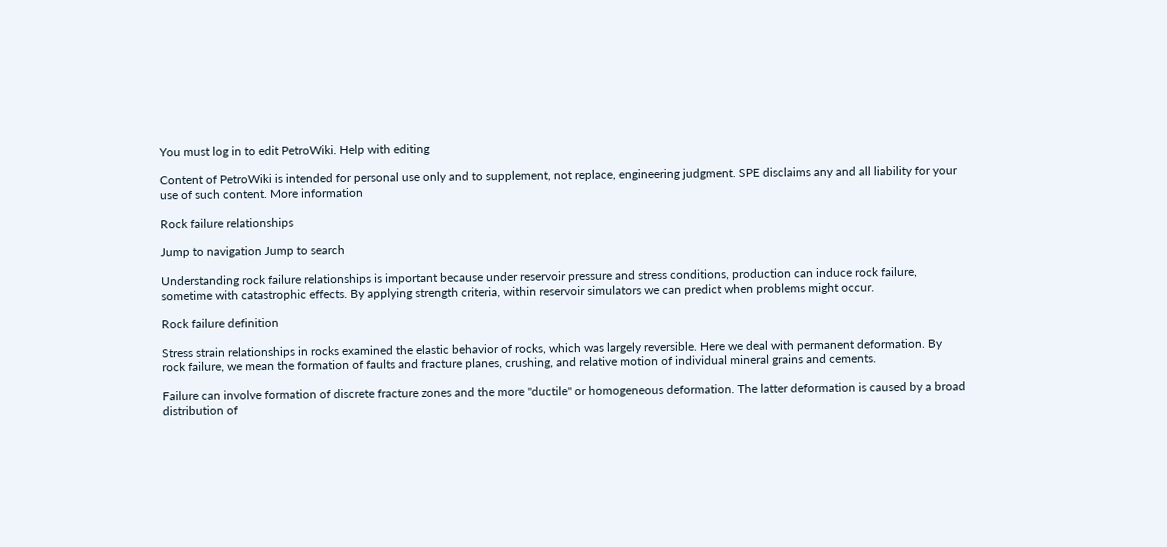You must log in to edit PetroWiki. Help with editing

Content of PetroWiki is intended for personal use only and to supplement, not replace, engineering judgment. SPE disclaims any and all liability for your use of such content. More information

Rock failure relationships

Jump to navigation Jump to search

Understanding rock failure relationships is important because under reservoir pressure and stress conditions, production can induce rock failure, sometime with catastrophic effects. By applying strength criteria, within reservoir simulators we can predict when problems might occur.

Rock failure definition

Stress strain relationships in rocks examined the elastic behavior of rocks, which was largely reversible. Here we deal with permanent deformation. By rock failure, we mean the formation of faults and fracture planes, crushing, and relative motion of individual mineral grains and cements.

Failure can involve formation of discrete fracture zones and the more "ductile" or homogeneous deformation. The latter deformation is caused by a broad distribution of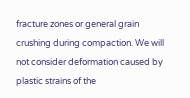fracture zones or general grain crushing during compaction. We will not consider deformation caused by plastic strains of the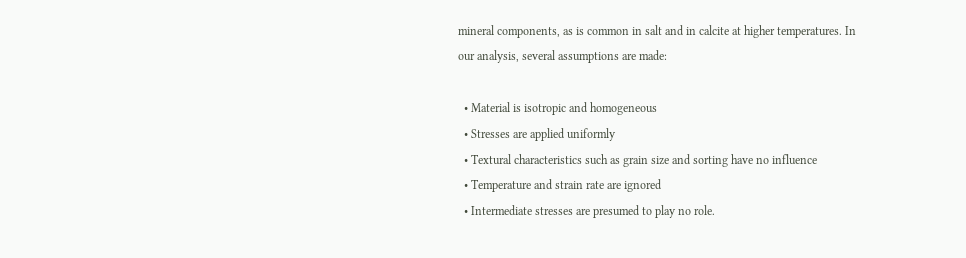mineral components, as is common in salt and in calcite at higher temperatures. In our analysis, several assumptions are made:

  • Material is isotropic and homogeneous
  • Stresses are applied uniformly
  • Textural characteristics such as grain size and sorting have no influence
  • Temperature and strain rate are ignored
  • Intermediate stresses are presumed to play no role.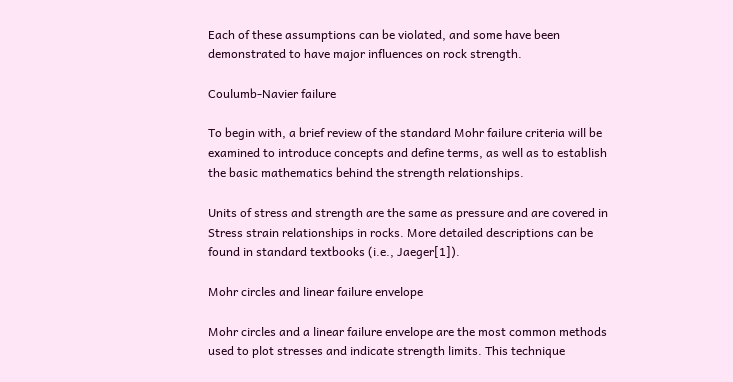Each of these assumptions can be violated, and some have been demonstrated to have major influences on rock strength.

Coulumb-Navier failure

To begin with, a brief review of the standard Mohr failure criteria will be examined to introduce concepts and define terms, as well as to establish the basic mathematics behind the strength relationships.

Units of stress and strength are the same as pressure and are covered in Stress strain relationships in rocks. More detailed descriptions can be found in standard textbooks (i.e., Jaeger[1]).

Mohr circles and linear failure envelope

Mohr circles and a linear failure envelope are the most common methods used to plot stresses and indicate strength limits. This technique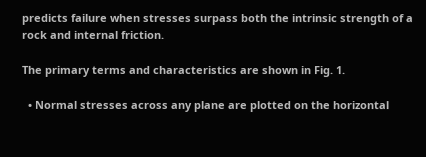predicts failure when stresses surpass both the intrinsic strength of a rock and internal friction.

The primary terms and characteristics are shown in Fig. 1.

  • Normal stresses across any plane are plotted on the horizontal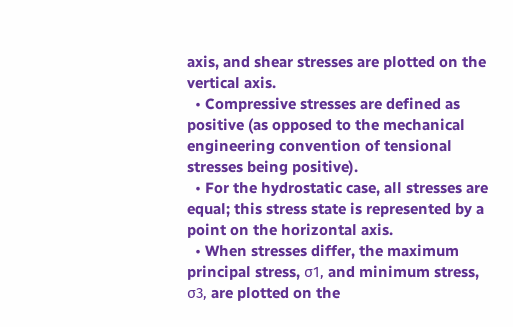axis, and shear stresses are plotted on the vertical axis.
  • Compressive stresses are defined as positive (as opposed to the mechanical engineering convention of tensional stresses being positive).
  • For the hydrostatic case, all stresses are equal; this stress state is represented by a point on the horizontal axis.
  • When stresses differ, the maximum principal stress, σ1, and minimum stress, σ3, are plotted on the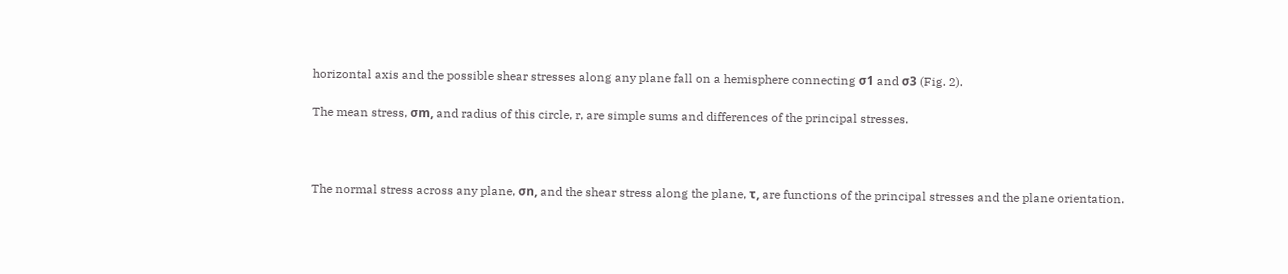horizontal axis and the possible shear stresses along any plane fall on a hemisphere connecting σ1 and σ3 (Fig. 2).

The mean stress, σm, and radius of this circle, r, are simple sums and differences of the principal stresses.



The normal stress across any plane, σn, and the shear stress along the plane, τ, are functions of the principal stresses and the plane orientation.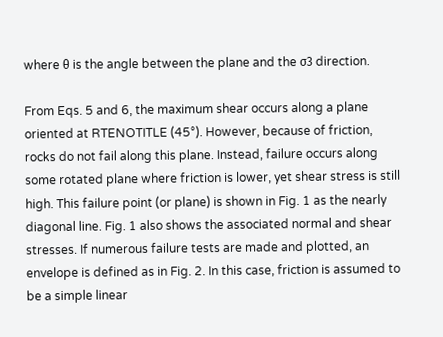where θ is the angle between the plane and the σ3 direction.

From Eqs. 5 and 6, the maximum shear occurs along a plane oriented at RTENOTITLE (45°). However, because of friction, rocks do not fail along this plane. Instead, failure occurs along some rotated plane where friction is lower, yet shear stress is still high. This failure point (or plane) is shown in Fig. 1 as the nearly diagonal line. Fig. 1 also shows the associated normal and shear stresses. If numerous failure tests are made and plotted, an envelope is defined as in Fig. 2. In this case, friction is assumed to be a simple linear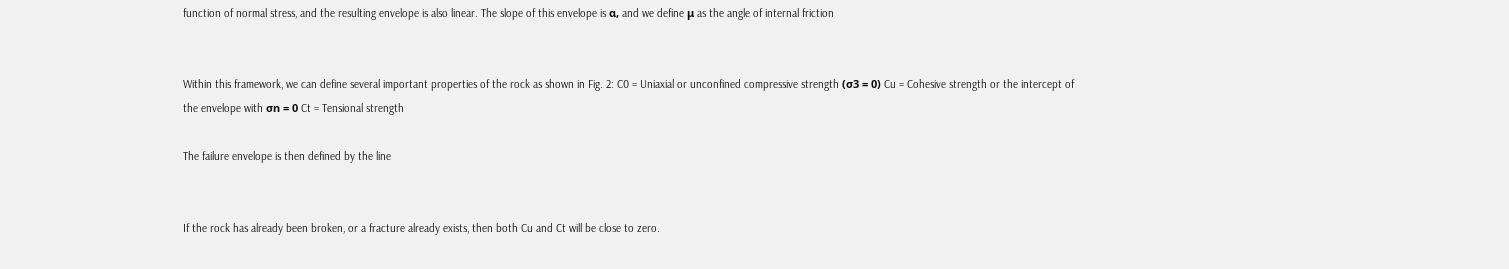function of normal stress, and the resulting envelope is also linear. The slope of this envelope is α, and we define μ as the angle of internal friction


Within this framework, we can define several important properties of the rock as shown in Fig. 2: C0 = Uniaxial or unconfined compressive strength (σ3 = 0) Cu = Cohesive strength or the intercept of the envelope with σn = 0 Ct = Tensional strength

The failure envelope is then defined by the line


If the rock has already been broken, or a fracture already exists, then both Cu and Ct will be close to zero.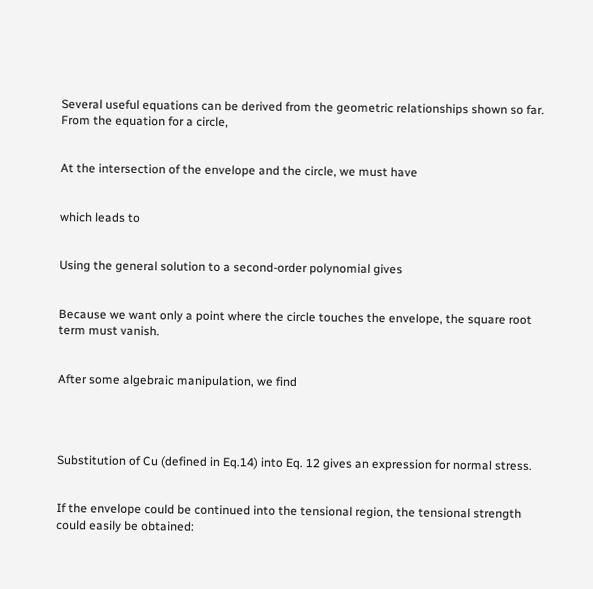Several useful equations can be derived from the geometric relationships shown so far. From the equation for a circle,


At the intersection of the envelope and the circle, we must have


which leads to


Using the general solution to a second-order polynomial gives


Because we want only a point where the circle touches the envelope, the square root term must vanish.


After some algebraic manipulation, we find




Substitution of Cu (defined in Eq.14) into Eq. 12 gives an expression for normal stress.


If the envelope could be continued into the tensional region, the tensional strength could easily be obtained: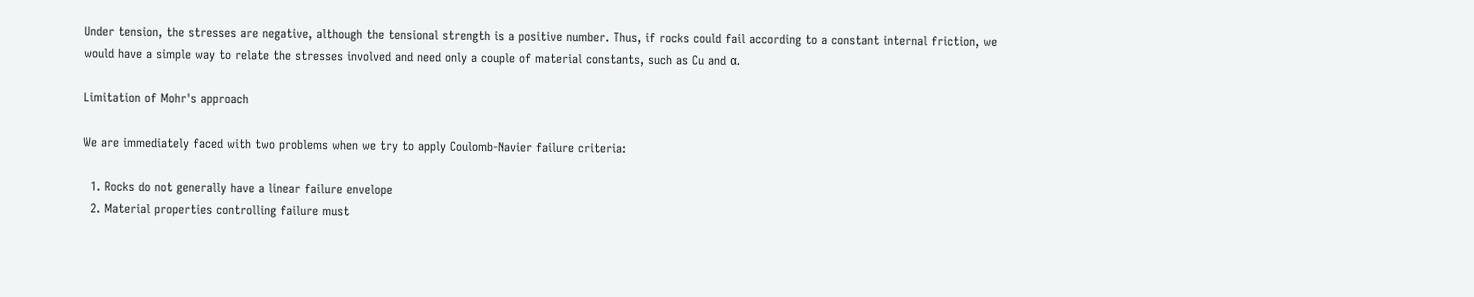Under tension, the stresses are negative, although the tensional strength is a positive number. Thus, if rocks could fail according to a constant internal friction, we would have a simple way to relate the stresses involved and need only a couple of material constants, such as Cu and α.

Limitation of Mohr's approach

We are immediately faced with two problems when we try to apply Coulomb-Navier failure criteria:

  1. Rocks do not generally have a linear failure envelope
  2. Material properties controlling failure must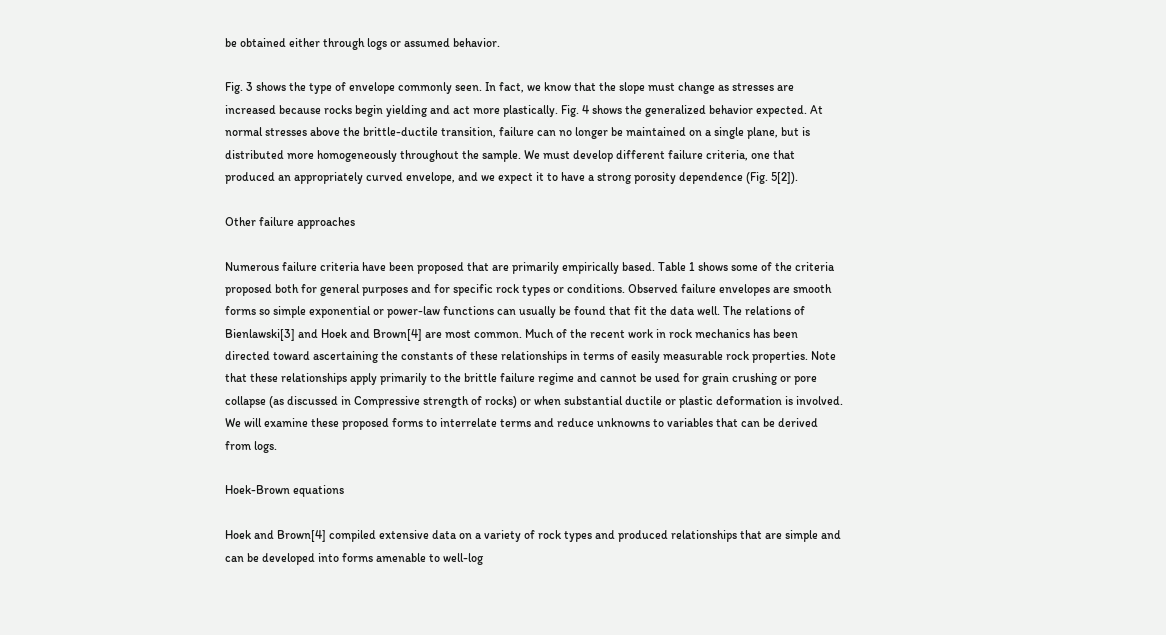be obtained either through logs or assumed behavior.

Fig. 3 shows the type of envelope commonly seen. In fact, we know that the slope must change as stresses are increased because rocks begin yielding and act more plastically. Fig. 4 shows the generalized behavior expected. At normal stresses above the brittle-ductile transition, failure can no longer be maintained on a single plane, but is distributed more homogeneously throughout the sample. We must develop different failure criteria, one that produced an appropriately curved envelope, and we expect it to have a strong porosity dependence (Fig. 5[2]).

Other failure approaches

Numerous failure criteria have been proposed that are primarily empirically based. Table 1 shows some of the criteria proposed both for general purposes and for specific rock types or conditions. Observed failure envelopes are smooth forms so simple exponential or power-law functions can usually be found that fit the data well. The relations of Bienlawski[3] and Hoek and Brown[4] are most common. Much of the recent work in rock mechanics has been directed toward ascertaining the constants of these relationships in terms of easily measurable rock properties. Note that these relationships apply primarily to the brittle failure regime and cannot be used for grain crushing or pore collapse (as discussed in Compressive strength of rocks) or when substantial ductile or plastic deformation is involved. We will examine these proposed forms to interrelate terms and reduce unknowns to variables that can be derived from logs.

Hoek-Brown equations

Hoek and Brown[4] compiled extensive data on a variety of rock types and produced relationships that are simple and can be developed into forms amenable to well-log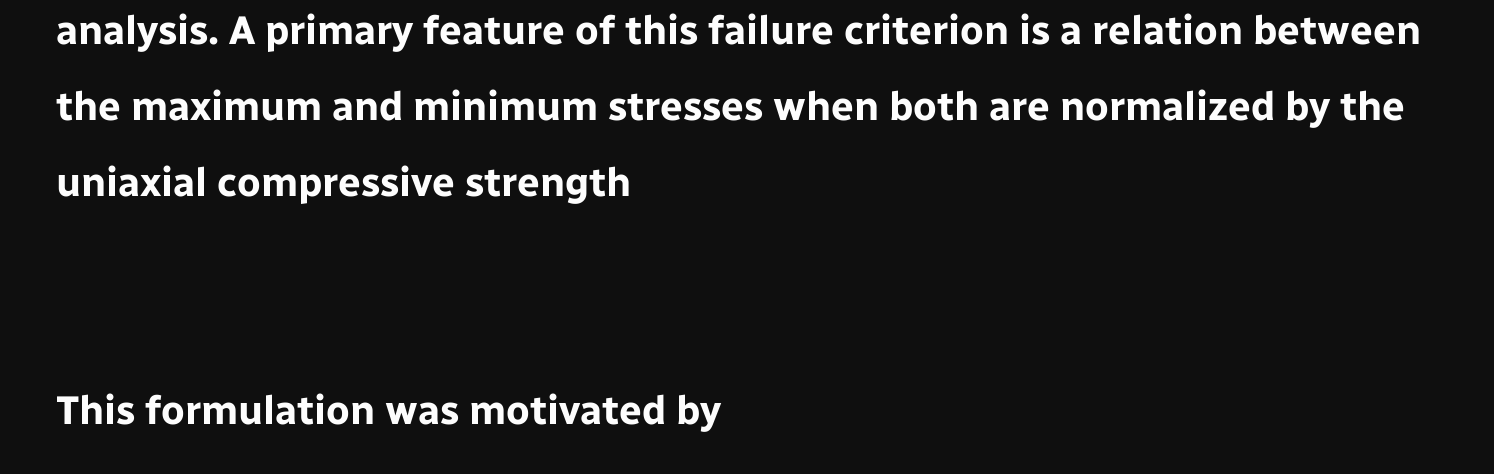analysis. A primary feature of this failure criterion is a relation between the maximum and minimum stresses when both are normalized by the uniaxial compressive strength


This formulation was motivated by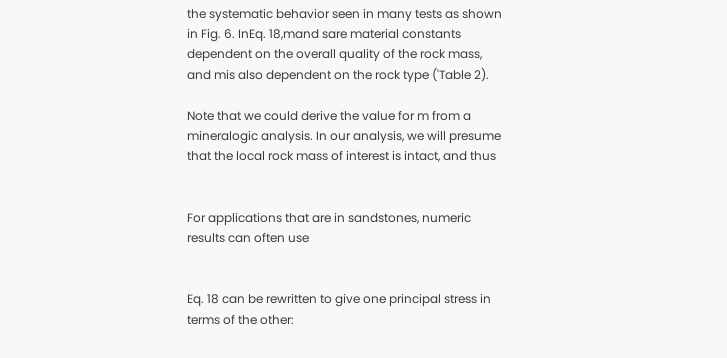the systematic behavior seen in many tests as shown in Fig. 6. InEq. 18,mand sare material constants dependent on the overall quality of the rock mass, and mis also dependent on the rock type ('Table 2).

Note that we could derive the value for m from a mineralogic analysis. In our analysis, we will presume that the local rock mass of interest is intact, and thus


For applications that are in sandstones, numeric results can often use


Eq. 18 can be rewritten to give one principal stress in terms of the other: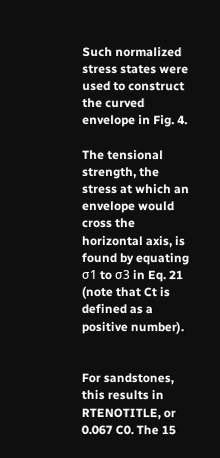Such normalized stress states were used to construct the curved envelope in Fig. 4.

The tensional strength, the stress at which an envelope would cross the horizontal axis, is found by equating σ1 to σ3 in Eq. 21 (note that Ct is defined as a positive number).


For sandstones, this results in RTENOTITLE, or 0.067 C0. The 15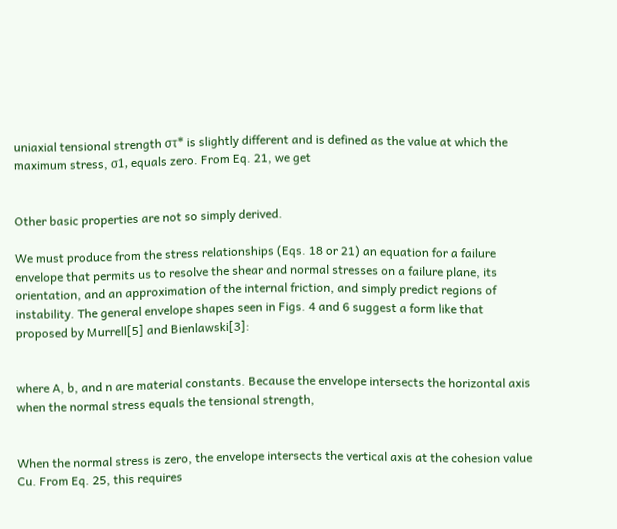uniaxial tensional strength στ* is slightly different and is defined as the value at which the maximum stress, σ1, equals zero. From Eq. 21, we get


Other basic properties are not so simply derived.

We must produce from the stress relationships (Eqs. 18 or 21) an equation for a failure envelope that permits us to resolve the shear and normal stresses on a failure plane, its orientation, and an approximation of the internal friction, and simply predict regions of instability. The general envelope shapes seen in Figs. 4 and 6 suggest a form like that proposed by Murrell[5] and Bienlawski[3]:


where A, b, and n are material constants. Because the envelope intersects the horizontal axis when the normal stress equals the tensional strength,


When the normal stress is zero, the envelope intersects the vertical axis at the cohesion value Cu. From Eq. 25, this requires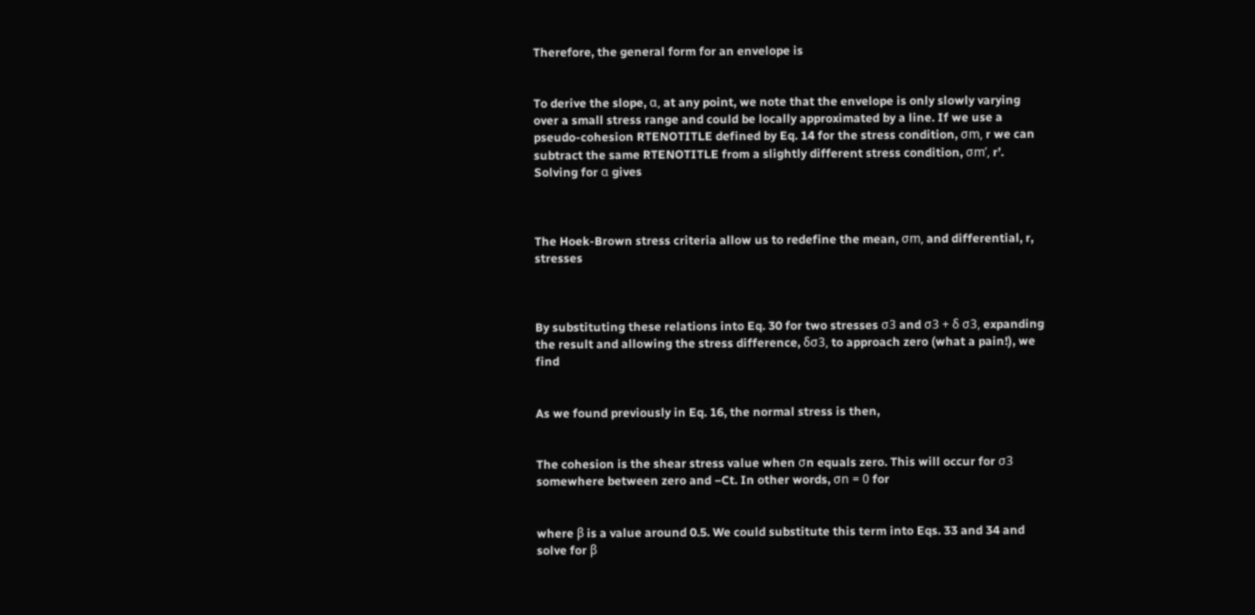Therefore, the general form for an envelope is


To derive the slope, α, at any point, we note that the envelope is only slowly varying over a small stress range and could be locally approximated by a line. If we use a pseudo-cohesion RTENOTITLE defined by Eq. 14 for the stress condition, σm, r we can subtract the same RTENOTITLE from a slightly different stress condition, σm’, r’. Solving for α gives



The Hoek-Brown stress criteria allow us to redefine the mean, σm, and differential, r, stresses



By substituting these relations into Eq. 30 for two stresses σ3 and σ3 + δ σ3, expanding the result and allowing the stress difference, δσ3, to approach zero (what a pain!), we find


As we found previously in Eq. 16, the normal stress is then,


The cohesion is the shear stress value when σn equals zero. This will occur for σ3 somewhere between zero and −Ct. In other words, σn = 0 for


where β is a value around 0.5. We could substitute this term into Eqs. 33 and 34 and solve for β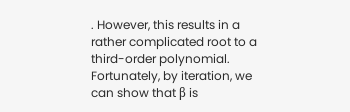. However, this results in a rather complicated root to a third-order polynomial. Fortunately, by iteration, we can show that β is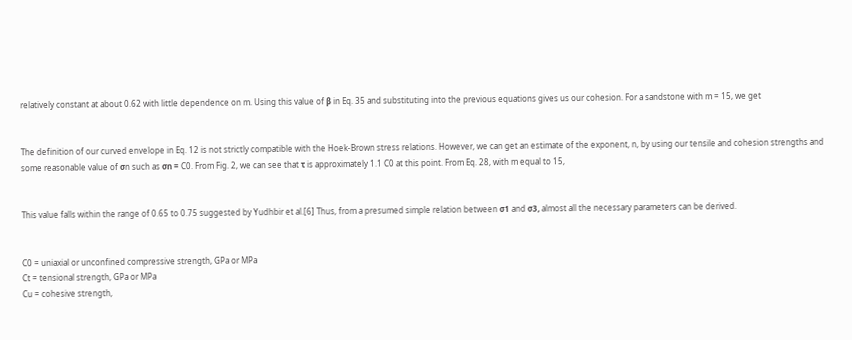relatively constant at about 0.62 with little dependence on m. Using this value of β in Eq. 35 and substituting into the previous equations gives us our cohesion. For a sandstone with m = 15, we get


The definition of our curved envelope in Eq. 12 is not strictly compatible with the Hoek-Brown stress relations. However, we can get an estimate of the exponent, n, by using our tensile and cohesion strengths and some reasonable value of σn such as σn = C0. From Fig. 2, we can see that τ is approximately 1.1 C0 at this point. From Eq. 28, with m equal to 15,


This value falls within the range of 0.65 to 0.75 suggested by Yudhbir et al.[6] Thus, from a presumed simple relation between σ1 and σ3, almost all the necessary parameters can be derived.


C0 = uniaxial or unconfined compressive strength, GPa or MPa
Ct = tensional strength, GPa or MPa
Cu = cohesive strength,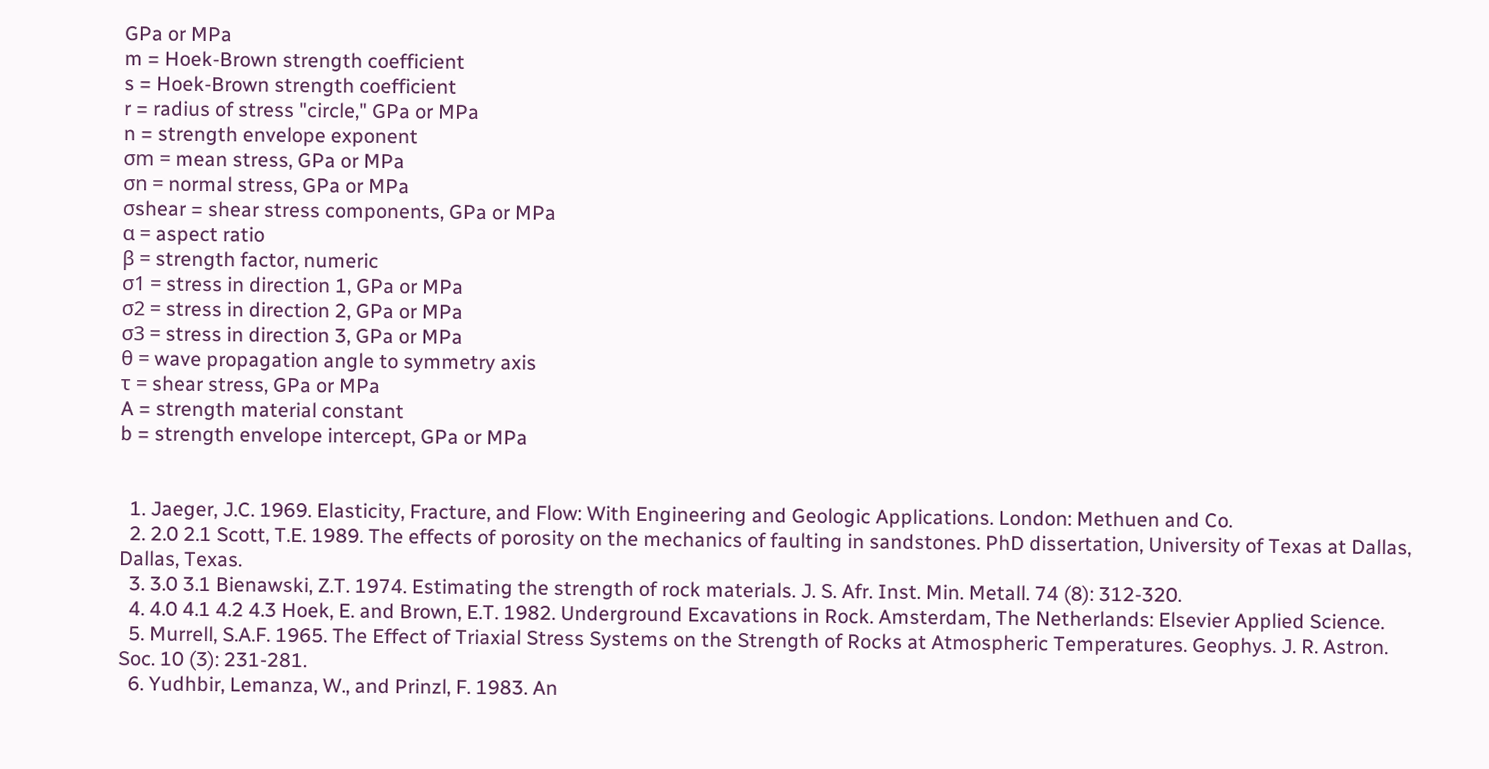GPa or MPa
m = Hoek-Brown strength coefficient
s = Hoek-Brown strength coefficient
r = radius of stress "circle," GPa or MPa
n = strength envelope exponent
σm = mean stress, GPa or MPa
σn = normal stress, GPa or MPa
σshear = shear stress components, GPa or MPa
α = aspect ratio
β = strength factor, numeric
σ1 = stress in direction 1, GPa or MPa
σ2 = stress in direction 2, GPa or MPa
σ3 = stress in direction 3, GPa or MPa
θ = wave propagation angle to symmetry axis
τ = shear stress, GPa or MPa
A = strength material constant
b = strength envelope intercept, GPa or MPa


  1. Jaeger, J.C. 1969. Elasticity, Fracture, and Flow: With Engineering and Geologic Applications. London: Methuen and Co.
  2. 2.0 2.1 Scott, T.E. 1989. The effects of porosity on the mechanics of faulting in sandstones. PhD dissertation, University of Texas at Dallas, Dallas, Texas.
  3. 3.0 3.1 Bienawski, Z.T. 1974. Estimating the strength of rock materials. J. S. Afr. Inst. Min. Metall. 74 (8): 312-320.
  4. 4.0 4.1 4.2 4.3 Hoek, E. and Brown, E.T. 1982. Underground Excavations in Rock. Amsterdam, The Netherlands: Elsevier Applied Science.
  5. Murrell, S.A.F. 1965. The Effect of Triaxial Stress Systems on the Strength of Rocks at Atmospheric Temperatures. Geophys. J. R. Astron. Soc. 10 (3): 231-281.
  6. Yudhbir, Lemanza, W., and Prinzl, F. 1983. An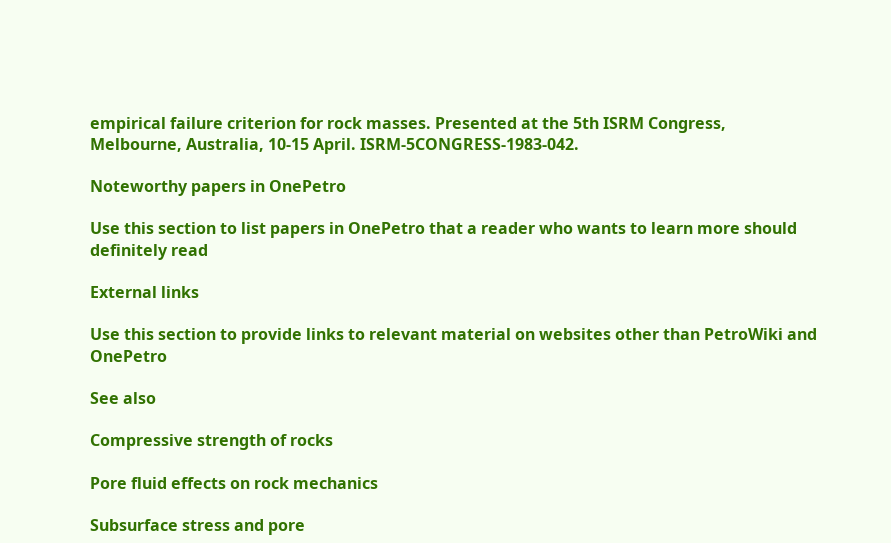empirical failure criterion for rock masses. Presented at the 5th ISRM Congress, Melbourne, Australia, 10-15 April. ISRM-5CONGRESS-1983-042.

Noteworthy papers in OnePetro

Use this section to list papers in OnePetro that a reader who wants to learn more should definitely read

External links

Use this section to provide links to relevant material on websites other than PetroWiki and OnePetro

See also

Compressive strength of rocks

Pore fluid effects on rock mechanics

Subsurface stress and pore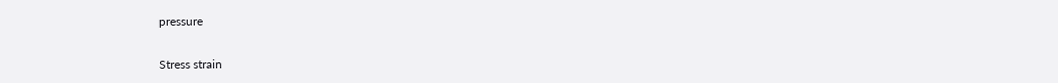pressure

Stress strain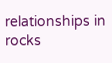relationships in rocks